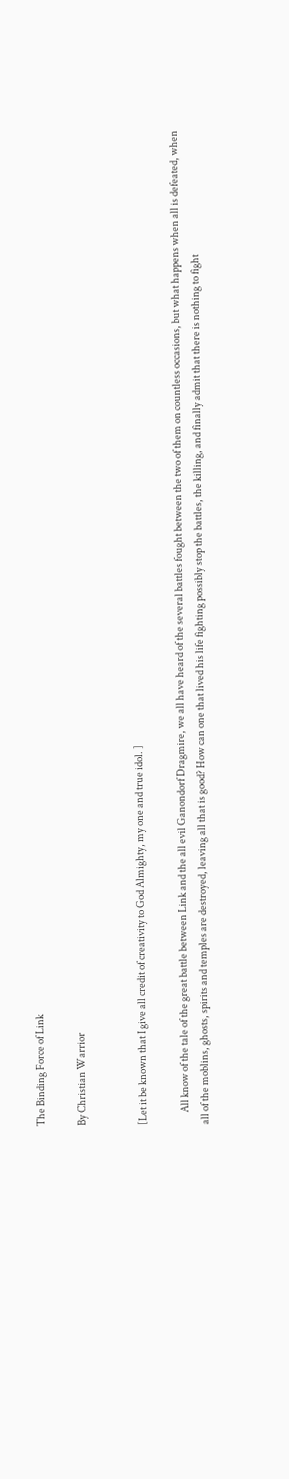The Binding Force of Link

By Christian Warrior


[Let it be known that I give all credit of creativity to God Almighty, my one and true idol. ]

      All know of the tale of the great battle between Link and the all evil Ganondorf Dragmire, we all have heard of the several battles fought between the two of them on countless occasions, but what happens when all is defeated, when all of the moblins, ghosts, spirits and temples are destroyed, leaving all that is good? How can one that lived his life fighting possibly stop the battles, the killing, and finally admit that there is nothing to fight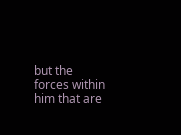but the forces within him that are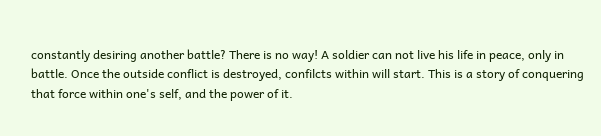constantly desiring another battle? There is no way! A soldier can not live his life in peace, only in battle. Once the outside conflict is destroyed, confilcts within will start. This is a story of conquering that force within one's self, and the power of it.